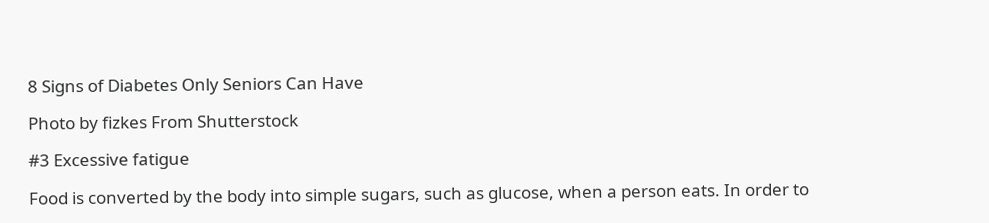8 Signs of Diabetes Only Seniors Can Have

Photo by fizkes From Shutterstock

#3 Excessive fatigue

Food is converted by the body into simple sugars, such as glucose, when a person eats. In order to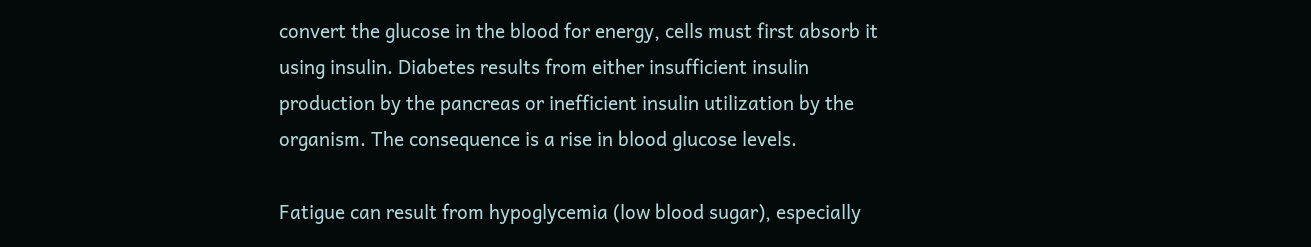convert the glucose in the blood for energy, cells must first absorb it using insulin. Diabetes results from either insufficient insulin production by the pancreas or inefficient insulin utilization by the organism. The consequence is a rise in blood glucose levels.

Fatigue can result from hypoglycemia (low blood sugar), especially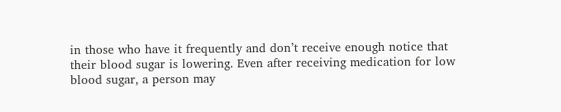in those who have it frequently and don’t receive enough notice that their blood sugar is lowering. Even after receiving medication for low blood sugar, a person may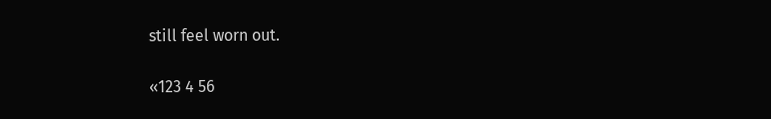still feel worn out.

«123 4 56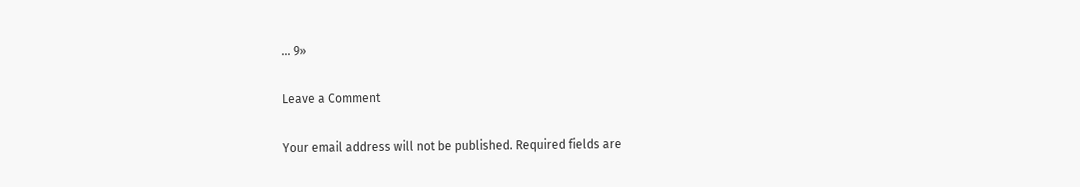... 9»

Leave a Comment

Your email address will not be published. Required fields are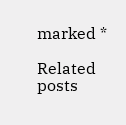marked *

Related posts